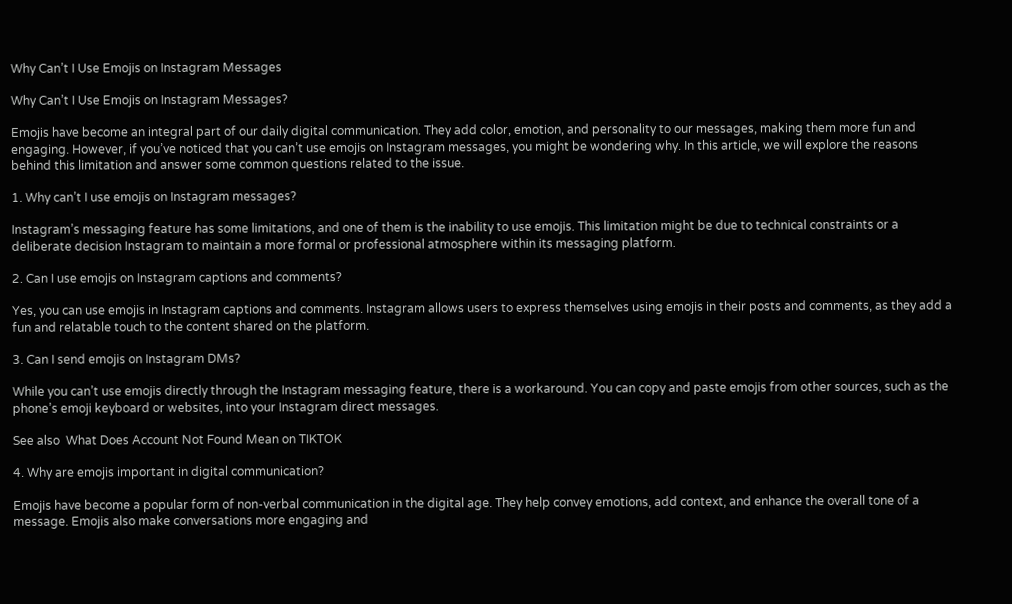Why Can’t I Use Emojis on Instagram Messages

Why Can’t I Use Emojis on Instagram Messages?

Emojis have become an integral part of our daily digital communication. They add color, emotion, and personality to our messages, making them more fun and engaging. However, if you’ve noticed that you can’t use emojis on Instagram messages, you might be wondering why. In this article, we will explore the reasons behind this limitation and answer some common questions related to the issue.

1. Why can’t I use emojis on Instagram messages?

Instagram’s messaging feature has some limitations, and one of them is the inability to use emojis. This limitation might be due to technical constraints or a deliberate decision Instagram to maintain a more formal or professional atmosphere within its messaging platform.

2. Can I use emojis on Instagram captions and comments?

Yes, you can use emojis in Instagram captions and comments. Instagram allows users to express themselves using emojis in their posts and comments, as they add a fun and relatable touch to the content shared on the platform.

3. Can I send emojis on Instagram DMs?

While you can’t use emojis directly through the Instagram messaging feature, there is a workaround. You can copy and paste emojis from other sources, such as the phone’s emoji keyboard or websites, into your Instagram direct messages.

See also  What Does Account Not Found Mean on TIKTOK

4. Why are emojis important in digital communication?

Emojis have become a popular form of non-verbal communication in the digital age. They help convey emotions, add context, and enhance the overall tone of a message. Emojis also make conversations more engaging and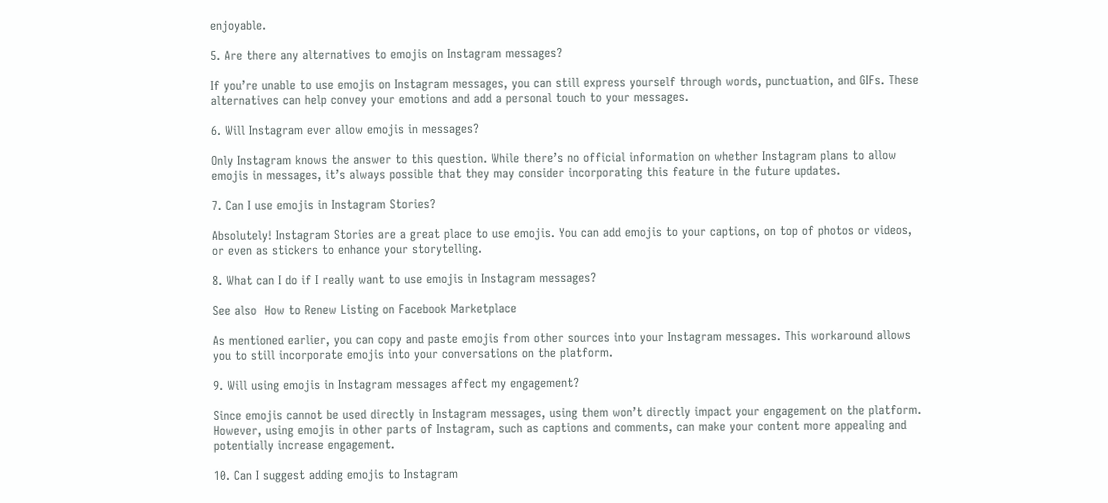enjoyable.

5. Are there any alternatives to emojis on Instagram messages?

If you’re unable to use emojis on Instagram messages, you can still express yourself through words, punctuation, and GIFs. These alternatives can help convey your emotions and add a personal touch to your messages.

6. Will Instagram ever allow emojis in messages?

Only Instagram knows the answer to this question. While there’s no official information on whether Instagram plans to allow emojis in messages, it’s always possible that they may consider incorporating this feature in the future updates.

7. Can I use emojis in Instagram Stories?

Absolutely! Instagram Stories are a great place to use emojis. You can add emojis to your captions, on top of photos or videos, or even as stickers to enhance your storytelling.

8. What can I do if I really want to use emojis in Instagram messages?

See also  How to Renew Listing on Facebook Marketplace

As mentioned earlier, you can copy and paste emojis from other sources into your Instagram messages. This workaround allows you to still incorporate emojis into your conversations on the platform.

9. Will using emojis in Instagram messages affect my engagement?

Since emojis cannot be used directly in Instagram messages, using them won’t directly impact your engagement on the platform. However, using emojis in other parts of Instagram, such as captions and comments, can make your content more appealing and potentially increase engagement.

10. Can I suggest adding emojis to Instagram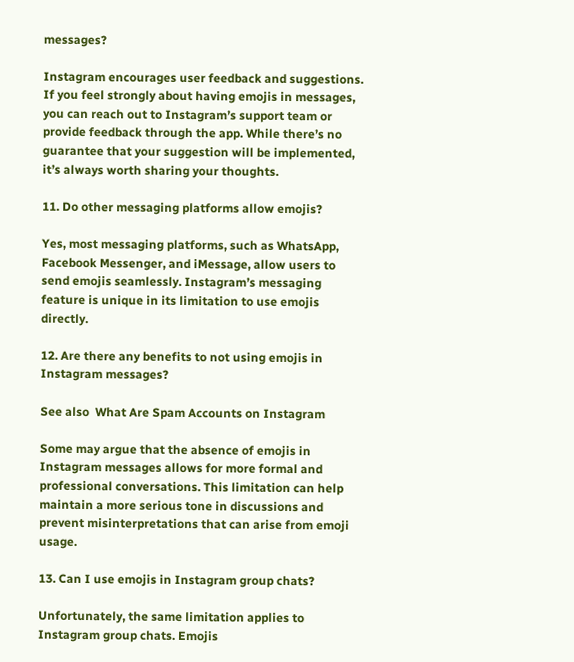messages?

Instagram encourages user feedback and suggestions. If you feel strongly about having emojis in messages, you can reach out to Instagram’s support team or provide feedback through the app. While there’s no guarantee that your suggestion will be implemented, it’s always worth sharing your thoughts.

11. Do other messaging platforms allow emojis?

Yes, most messaging platforms, such as WhatsApp, Facebook Messenger, and iMessage, allow users to send emojis seamlessly. Instagram’s messaging feature is unique in its limitation to use emojis directly.

12. Are there any benefits to not using emojis in Instagram messages?

See also  What Are Spam Accounts on Instagram

Some may argue that the absence of emojis in Instagram messages allows for more formal and professional conversations. This limitation can help maintain a more serious tone in discussions and prevent misinterpretations that can arise from emoji usage.

13. Can I use emojis in Instagram group chats?

Unfortunately, the same limitation applies to Instagram group chats. Emojis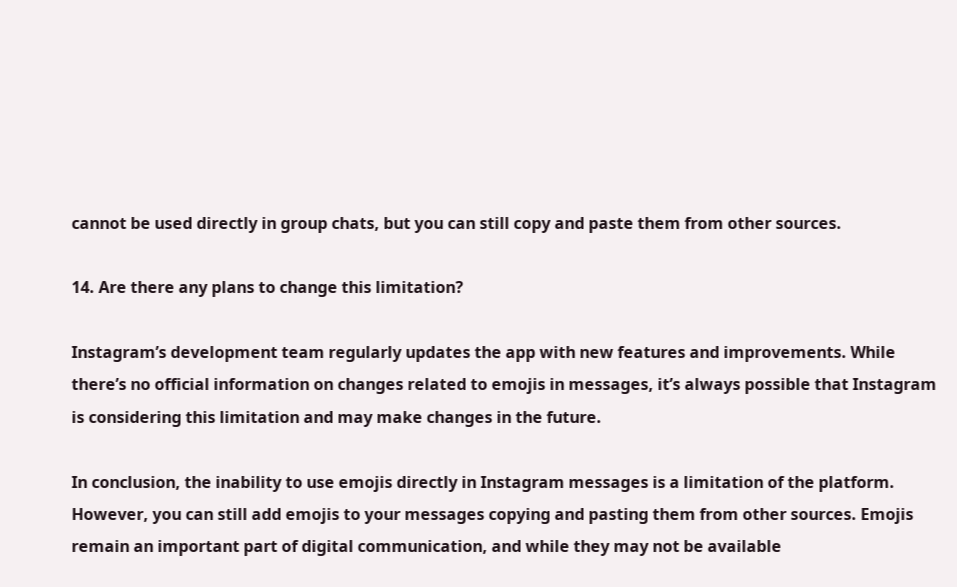cannot be used directly in group chats, but you can still copy and paste them from other sources.

14. Are there any plans to change this limitation?

Instagram’s development team regularly updates the app with new features and improvements. While there’s no official information on changes related to emojis in messages, it’s always possible that Instagram is considering this limitation and may make changes in the future.

In conclusion, the inability to use emojis directly in Instagram messages is a limitation of the platform. However, you can still add emojis to your messages copying and pasting them from other sources. Emojis remain an important part of digital communication, and while they may not be available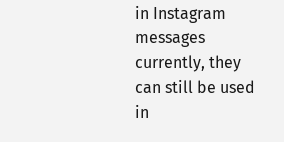in Instagram messages currently, they can still be used in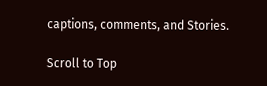captions, comments, and Stories.

Scroll to Top